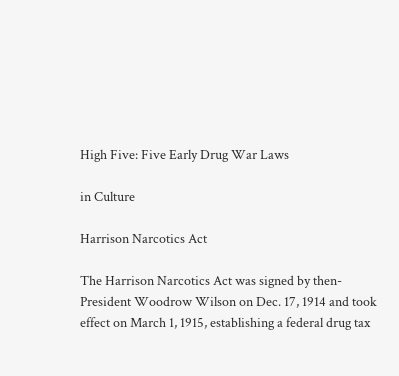High Five: Five Early Drug War Laws

in Culture

Harrison Narcotics Act

The Harrison Narcotics Act was signed by then-President Woodrow Wilson on Dec. 17, 1914 and took effect on March 1, 1915, establishing a federal drug tax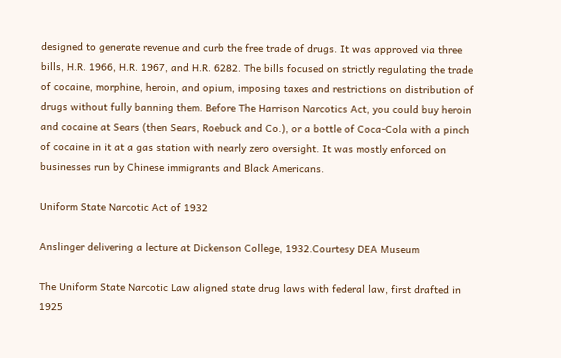designed to generate revenue and curb the free trade of drugs. It was approved via three bills, H.R. 1966, H.R. 1967, and H.R. 6282. The bills focused on strictly regulating the trade of cocaine, morphine, heroin, and opium, imposing taxes and restrictions on distribution of drugs without fully banning them. Before The Harrison Narcotics Act, you could buy heroin and cocaine at Sears (then Sears, Roebuck and Co.), or a bottle of Coca-Cola with a pinch of cocaine in it at a gas station with nearly zero oversight. It was mostly enforced on businesses run by Chinese immigrants and Black Americans.

Uniform State Narcotic Act of 1932

Anslinger delivering a lecture at Dickenson College, 1932.Courtesy DEA Museum

The Uniform State Narcotic Law aligned state drug laws with federal law, first drafted in 1925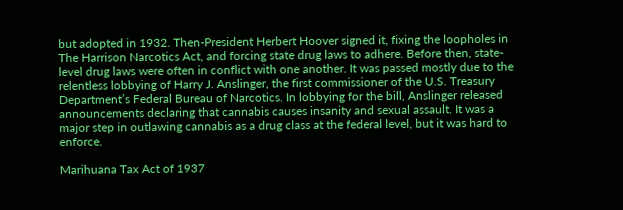but adopted in 1932. Then-President Herbert Hoover signed it, fixing the loopholes in The Harrison Narcotics Act, and forcing state drug laws to adhere. Before then, state-level drug laws were often in conflict with one another. It was passed mostly due to the relentless lobbying of Harry J. Anslinger, the first commissioner of the U.S. Treasury Department’s Federal Bureau of Narcotics. In lobbying for the bill, Anslinger released announcements declaring that cannabis causes insanity and sexual assault. It was a major step in outlawing cannabis as a drug class at the federal level, but it was hard to enforce.

Marihuana Tax Act of 1937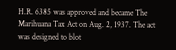H.R. 6385 was approved and became The Marihuana Tax Act on Aug. 2, 1937. The act was designed to blot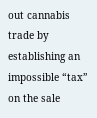out cannabis trade by establishing an impossible “tax” on the sale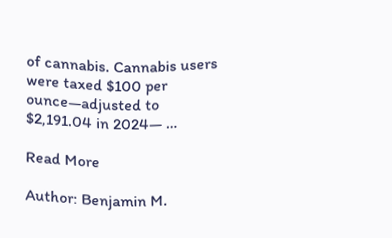of cannabis. Cannabis users were taxed $100 per ounce—adjusted to $2,191.04 in 2024— …

Read More

Author: Benjamin M.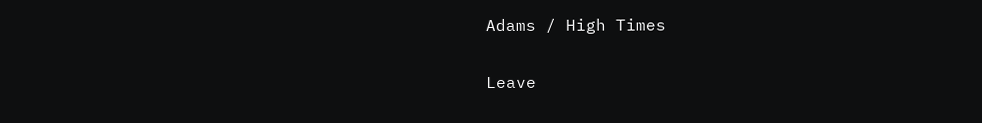Adams / High Times

Leave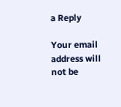a Reply

Your email address will not be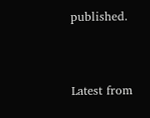published.


Latest from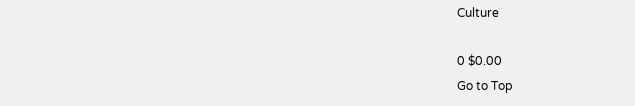Culture

0 $0.00
Go to Top